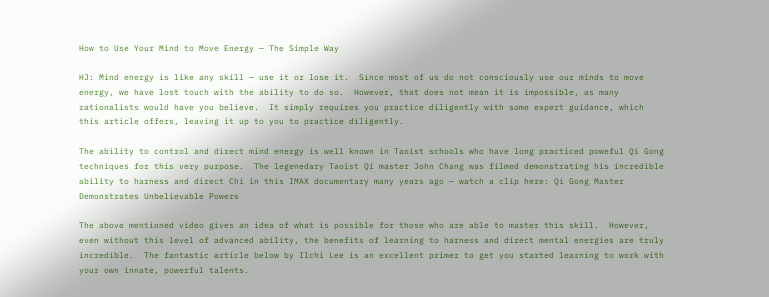How to Use Your Mind to Move Energy — The Simple Way

HJ: Mind energy is like any skill — use it or lose it.  Since most of us do not consciously use our minds to move energy, we have lost touch with the ability to do so.  However, that does not mean it is impossible, as many rationalists would have you believe.  It simply requires you practice diligently with some expert guidance, which this article offers, leaving it up to you to practice diligently.

The ability to control and direct mind energy is well known in Taoist schools who have long practiced poweful Qi Gong techniques for this very purpose.  The legenedary Taoist Qi master John Chang was filmed demonstrating his incredible ability to harness and direct Chi in this IMAX documentary many years ago — watch a clip here: Qi Gong Master Demonstrates Unbelievable Powers

The above mentioned video gives an idea of what is possible for those who are able to master this skill.  However, even without this level of advanced ability, the benefits of learning to harness and direct mental energies are truly incredible.  The fantastic article below by Ilchi Lee is an excellent primer to get you started learning to work with your own innate, powerful talents.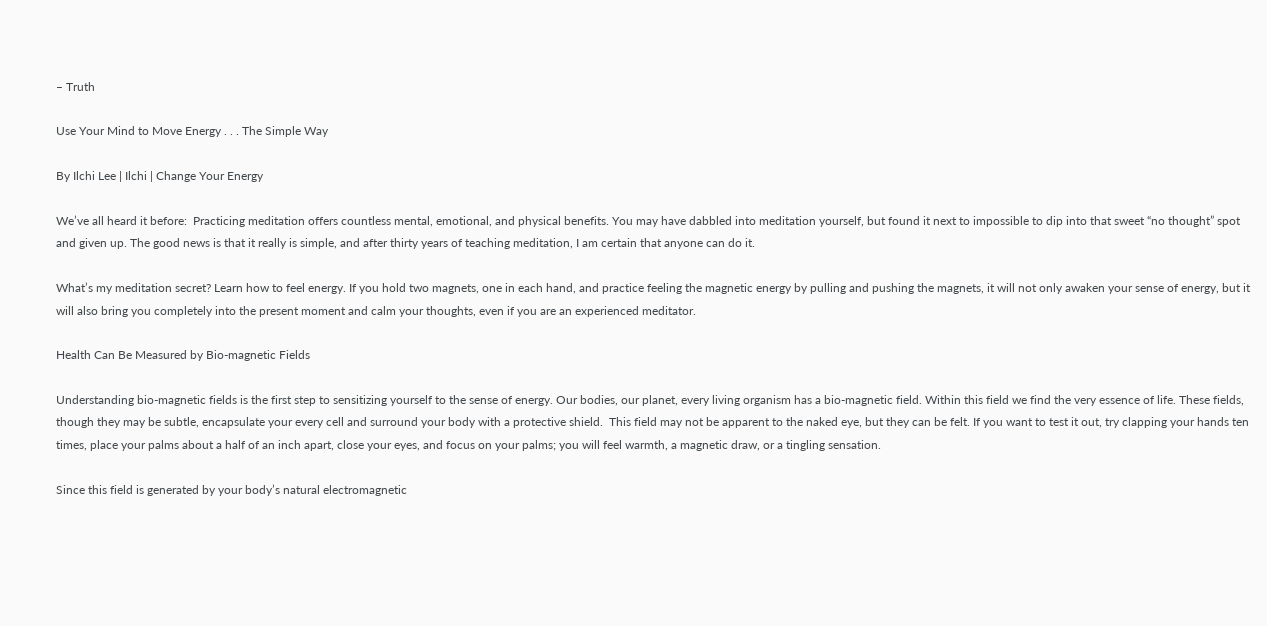– Truth

Use Your Mind to Move Energy . . . The Simple Way

By Ilchi Lee | Ilchi | Change Your Energy

We’ve all heard it before:  Practicing meditation offers countless mental, emotional, and physical benefits. You may have dabbled into meditation yourself, but found it next to impossible to dip into that sweet “no thought” spot and given up. The good news is that it really is simple, and after thirty years of teaching meditation, I am certain that anyone can do it.

What’s my meditation secret? Learn how to feel energy. If you hold two magnets, one in each hand, and practice feeling the magnetic energy by pulling and pushing the magnets, it will not only awaken your sense of energy, but it will also bring you completely into the present moment and calm your thoughts, even if you are an experienced meditator.

Health Can Be Measured by Bio-magnetic Fields

Understanding bio-magnetic fields is the first step to sensitizing yourself to the sense of energy. Our bodies, our planet, every living organism has a bio-magnetic field. Within this field we find the very essence of life. These fields, though they may be subtle, encapsulate your every cell and surround your body with a protective shield.  This field may not be apparent to the naked eye, but they can be felt. If you want to test it out, try clapping your hands ten times, place your palms about a half of an inch apart, close your eyes, and focus on your palms; you will feel warmth, a magnetic draw, or a tingling sensation.

Since this field is generated by your body’s natural electromagnetic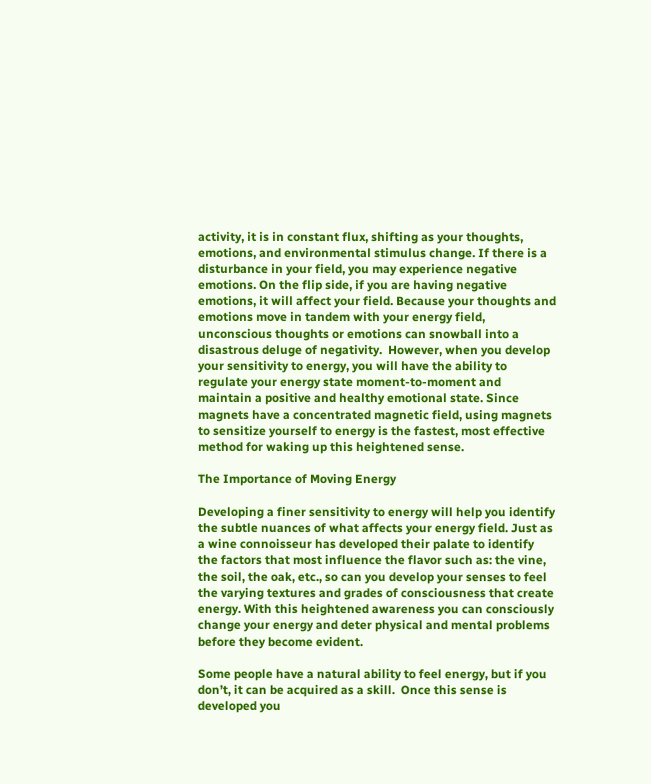activity, it is in constant flux, shifting as your thoughts, emotions, and environmental stimulus change. If there is a disturbance in your field, you may experience negative emotions. On the flip side, if you are having negative emotions, it will affect your field. Because your thoughts and emotions move in tandem with your energy field, unconscious thoughts or emotions can snowball into a disastrous deluge of negativity.  However, when you develop your sensitivity to energy, you will have the ability to regulate your energy state moment-to-moment and maintain a positive and healthy emotional state. Since magnets have a concentrated magnetic field, using magnets to sensitize yourself to energy is the fastest, most effective method for waking up this heightened sense.

The Importance of Moving Energy

Developing a finer sensitivity to energy will help you identify the subtle nuances of what affects your energy field. Just as a wine connoisseur has developed their palate to identify the factors that most influence the flavor such as: the vine, the soil, the oak, etc., so can you develop your senses to feel the varying textures and grades of consciousness that create energy. With this heightened awareness you can consciously change your energy and deter physical and mental problems before they become evident.

Some people have a natural ability to feel energy, but if you don’t, it can be acquired as a skill.  Once this sense is developed you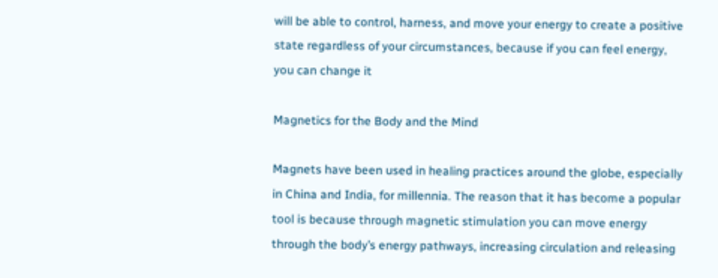will be able to control, harness, and move your energy to create a positive state regardless of your circumstances, because if you can feel energy, you can change it

Magnetics for the Body and the Mind

Magnets have been used in healing practices around the globe, especially in China and India, for millennia. The reason that it has become a popular tool is because through magnetic stimulation you can move energy through the body’s energy pathways, increasing circulation and releasing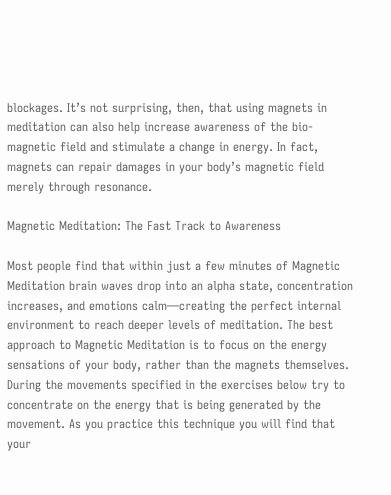blockages. It’s not surprising, then, that using magnets in meditation can also help increase awareness of the bio-magnetic field and stimulate a change in energy. In fact, magnets can repair damages in your body’s magnetic field merely through resonance.

Magnetic Meditation: The Fast Track to Awareness

Most people find that within just a few minutes of Magnetic Meditation brain waves drop into an alpha state, concentration increases, and emotions calm—creating the perfect internal environment to reach deeper levels of meditation. The best approach to Magnetic Meditation is to focus on the energy sensations of your body, rather than the magnets themselves. During the movements specified in the exercises below try to concentrate on the energy that is being generated by the movement. As you practice this technique you will find that your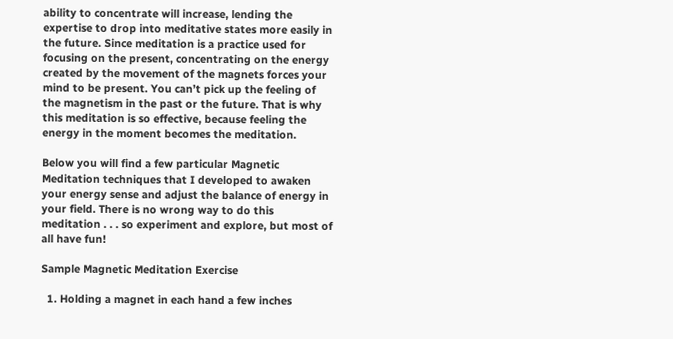ability to concentrate will increase, lending the expertise to drop into meditative states more easily in the future. Since meditation is a practice used for focusing on the present, concentrating on the energy created by the movement of the magnets forces your mind to be present. You can’t pick up the feeling of the magnetism in the past or the future. That is why this meditation is so effective, because feeling the energy in the moment becomes the meditation.

Below you will find a few particular Magnetic Meditation techniques that I developed to awaken your energy sense and adjust the balance of energy in your field. There is no wrong way to do this meditation . . . so experiment and explore, but most of all have fun!

Sample Magnetic Meditation Exercise

  1. Holding a magnet in each hand a few inches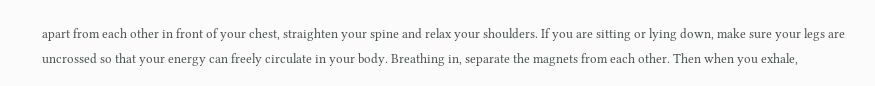apart from each other in front of your chest, straighten your spine and relax your shoulders. If you are sitting or lying down, make sure your legs are uncrossed so that your energy can freely circulate in your body. Breathing in, separate the magnets from each other. Then when you exhale,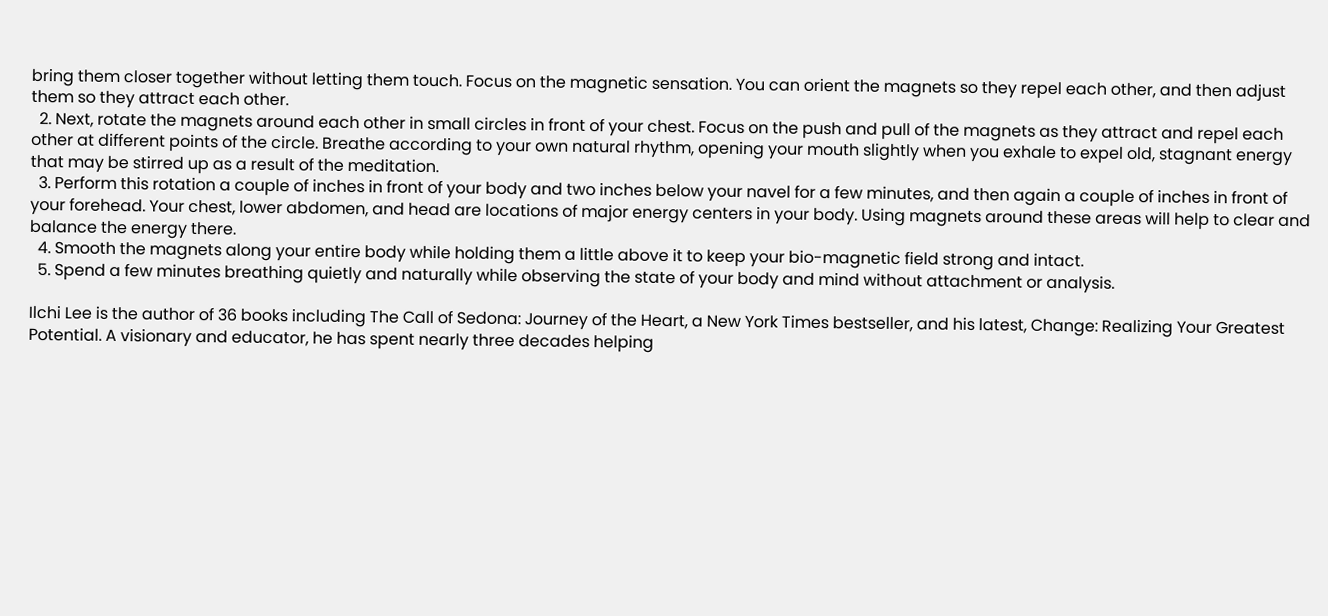bring them closer together without letting them touch. Focus on the magnetic sensation. You can orient the magnets so they repel each other, and then adjust them so they attract each other.
  2. Next, rotate the magnets around each other in small circles in front of your chest. Focus on the push and pull of the magnets as they attract and repel each other at different points of the circle. Breathe according to your own natural rhythm, opening your mouth slightly when you exhale to expel old, stagnant energy that may be stirred up as a result of the meditation.
  3. Perform this rotation a couple of inches in front of your body and two inches below your navel for a few minutes, and then again a couple of inches in front of your forehead. Your chest, lower abdomen, and head are locations of major energy centers in your body. Using magnets around these areas will help to clear and balance the energy there.
  4. Smooth the magnets along your entire body while holding them a little above it to keep your bio-magnetic field strong and intact.
  5. Spend a few minutes breathing quietly and naturally while observing the state of your body and mind without attachment or analysis.

Ilchi Lee is the author of 36 books including The Call of Sedona: Journey of the Heart, a New York Times bestseller, and his latest, Change: Realizing Your Greatest Potential. A visionary and educator, he has spent nearly three decades helping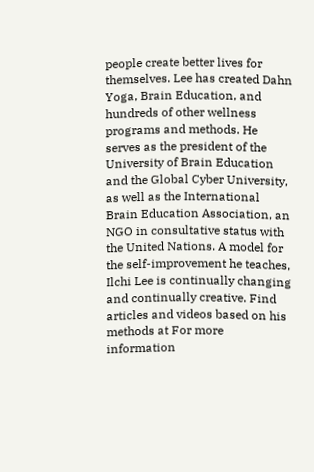people create better lives for themselves. Lee has created Dahn Yoga, Brain Education, and hundreds of other wellness programs and methods. He serves as the president of the University of Brain Education and the Global Cyber University, as well as the International Brain Education Association, an NGO in consultative status with the United Nations. A model for the self-improvement he teaches, Ilchi Lee is continually changing and continually creative. Find articles and videos based on his methods at For more information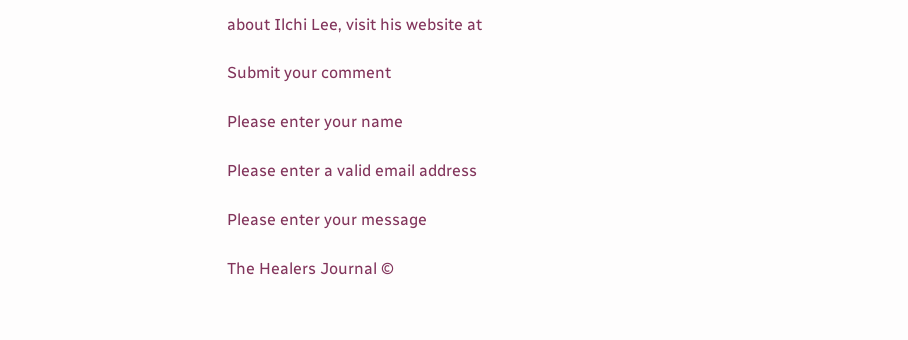about Ilchi Lee, visit his website at

Submit your comment

Please enter your name

Please enter a valid email address

Please enter your message

The Healers Journal ©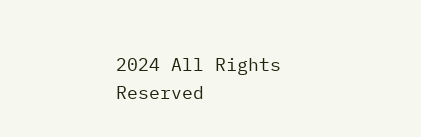2024 All Rights Reserved